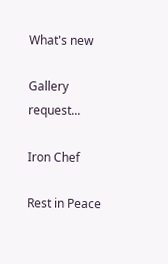What's new

Gallery request...

Iron Chef

Rest in Peace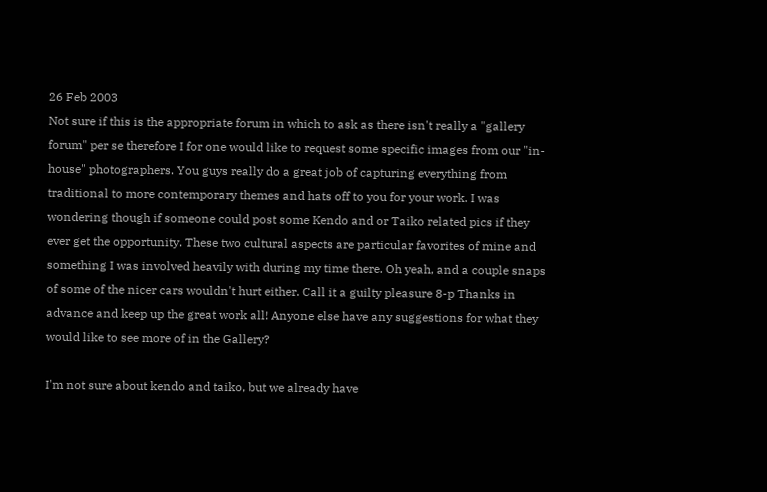26 Feb 2003
Not sure if this is the appropriate forum in which to ask as there isn't really a "gallery forum" per se therefore I for one would like to request some specific images from our "in-house" photographers. You guys really do a great job of capturing everything from traditional to more contemporary themes and hats off to you for your work. I was wondering though if someone could post some Kendo and or Taiko related pics if they ever get the opportunity. These two cultural aspects are particular favorites of mine and something I was involved heavily with during my time there. Oh yeah, and a couple snaps of some of the nicer cars wouldn't hurt either. Call it a guilty pleasure 8-p Thanks in advance and keep up the great work all! Anyone else have any suggestions for what they would like to see more of in the Gallery?

I'm not sure about kendo and taiko, but we already have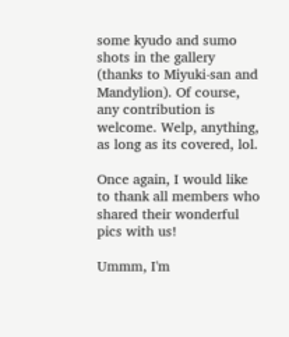some kyudo and sumo shots in the gallery (thanks to Miyuki-san and Mandylion). Of course, any contribution is welcome. Welp, anything, as long as its covered, lol.

Once again, I would like to thank all members who shared their wonderful pics with us!

Ummm, I'm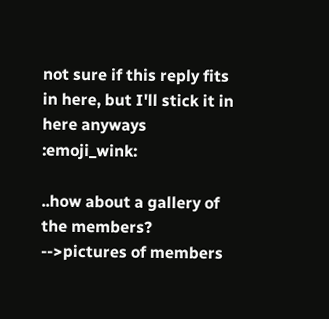not sure if this reply fits in here, but I'll stick it in here anyways :emoji_wink:

..how about a gallery of the members? -->pictures of members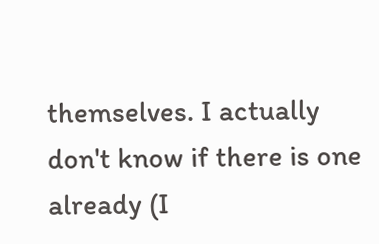themselves. I actually don't know if there is one already (I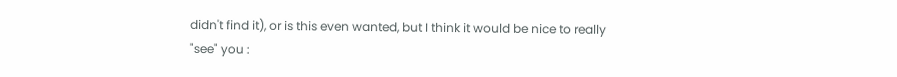didn't find it), or is this even wanted, but I think it would be nice to really "see" you :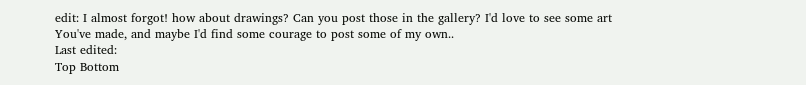edit: I almost forgot! how about drawings? Can you post those in the gallery? I'd love to see some art You've made, and maybe I'd find some courage to post some of my own..
Last edited:
Top Bottom